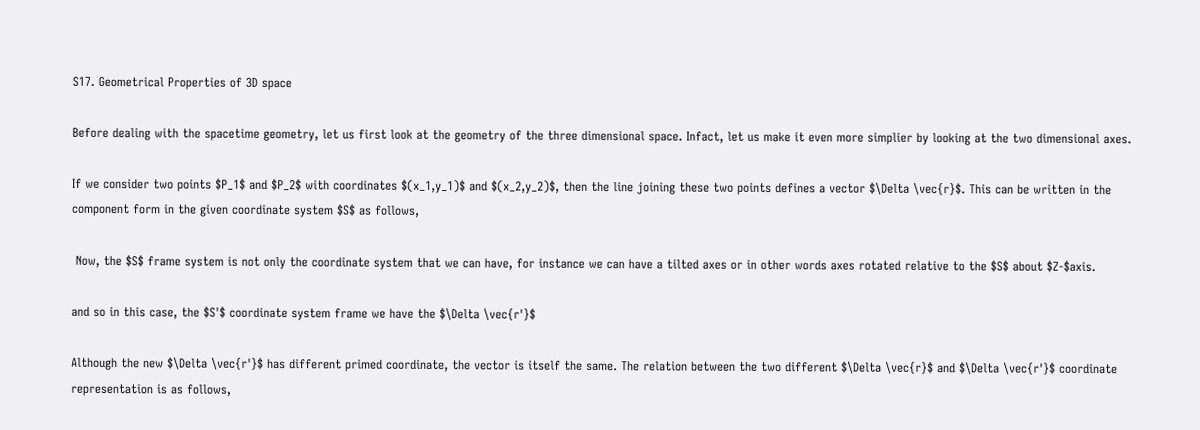S17. Geometrical Properties of 3D space

Before dealing with the spacetime geometry, let us first look at the geometry of the three dimensional space. Infact, let us make it even more simplier by looking at the two dimensional axes.

If we consider two points $P_1$ and $P_2$ with coordinates $(x_1,y_1)$ and $(x_2,y_2)$, then the line joining these two points defines a vector $\Delta \vec{r}$. This can be written in the component form in the given coordinate system $S$ as follows,

 Now, the $S$ frame system is not only the coordinate system that we can have, for instance we can have a tilted axes or in other words axes rotated relative to the $S$ about $Z-$axis.

and so in this case, the $S'$ coordinate system frame we have the $\Delta \vec{r'}$

Although the new $\Delta \vec{r'}$ has different primed coordinate, the vector is itself the same. The relation between the two different $\Delta \vec{r}$ and $\Delta \vec{r'}$ coordinate representation is as follows,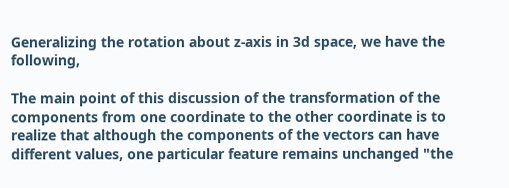Generalizing the rotation about z-axis in 3d space, we have the following,

The main point of this discussion of the transformation of the components from one coordinate to the other coordinate is to realize that although the components of the vectors can have different values, one particular feature remains unchanged "the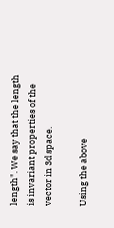length". We say that the length is invariant properties of the vector in 3d space.

Using the above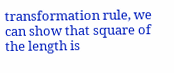transformation rule, we can show that square of the length is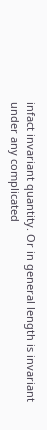infact invariant quantity. Or in general length is invariant under any complicated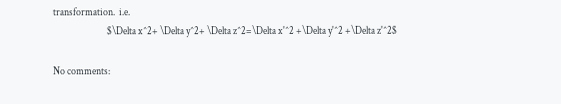transformation.  i.e.
                           $\Delta x^2+ \Delta y^2+ \Delta z^2=\Delta x'^2 +\Delta y'^2 +\Delta z'^2$

No comments: